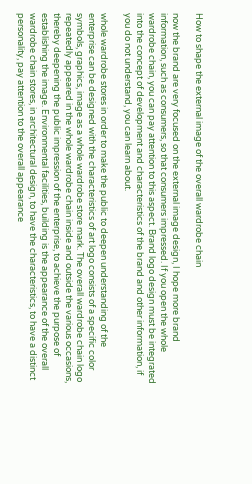How to shape the external image of the overall wardrobe chain

now the brand are very focused on the external image design, I hope more brand information, such as consumers, so that consumers impressed. If you open the whole wardrobe chain, you can pay attention to this aspect. Brand logo design must be integrated into the concept of development and characteristics of the brand and other information, if you do not understand, you can learn about.

whole wardrobe stores in order to make the public to deepen understanding of the enterprise can be designed with the characteristics of art logo consists of a specific color symbols, graphics, image as a whole wardrobe store mark. The overall wardrobe chain logo repeatedly appeared in the whole wardrobe chain inside and outside the various occasions, thereby deepening the public impression of the enterprise, to achieve the purpose of establishing the image. Environmental facilities, building is the appearance of the overall wardrobe chain stores, in architectural design, to have the characteristics, to have a distinct personality, pay attention to the overall appearance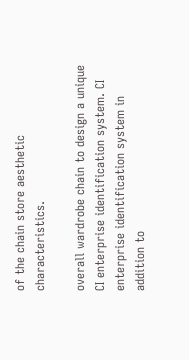of the chain store aesthetic characteristics.

overall wardrobe chain to design a unique CI enterprise identification system. CI enterprise identification system in addition to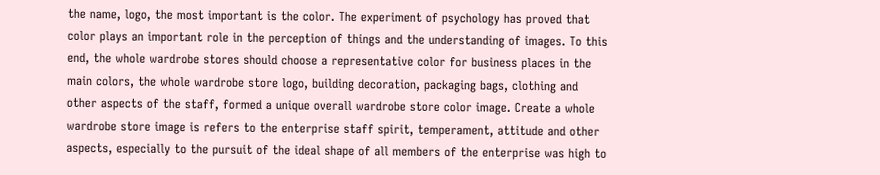the name, logo, the most important is the color. The experiment of psychology has proved that color plays an important role in the perception of things and the understanding of images. To this end, the whole wardrobe stores should choose a representative color for business places in the main colors, the whole wardrobe store logo, building decoration, packaging bags, clothing and other aspects of the staff, formed a unique overall wardrobe store color image. Create a whole wardrobe store image is refers to the enterprise staff spirit, temperament, attitude and other aspects, especially to the pursuit of the ideal shape of all members of the enterprise was high to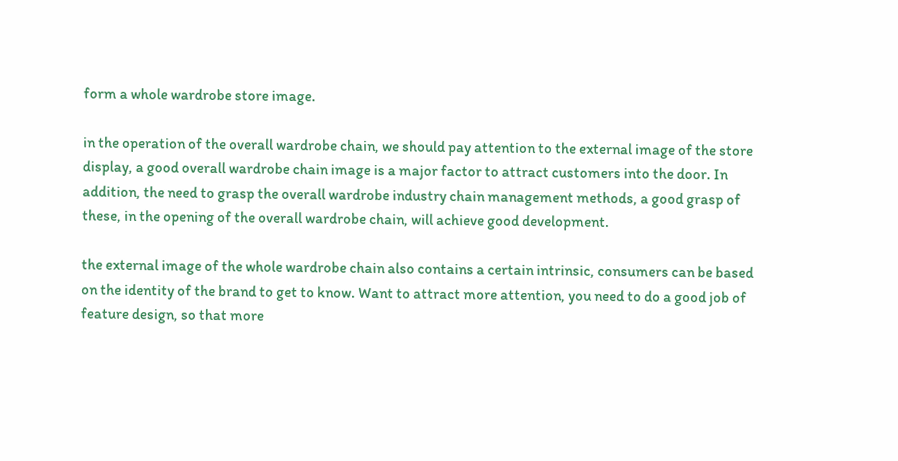form a whole wardrobe store image.

in the operation of the overall wardrobe chain, we should pay attention to the external image of the store display, a good overall wardrobe chain image is a major factor to attract customers into the door. In addition, the need to grasp the overall wardrobe industry chain management methods, a good grasp of these, in the opening of the overall wardrobe chain, will achieve good development.

the external image of the whole wardrobe chain also contains a certain intrinsic, consumers can be based on the identity of the brand to get to know. Want to attract more attention, you need to do a good job of feature design, so that more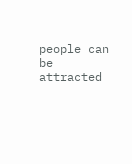people can be attracted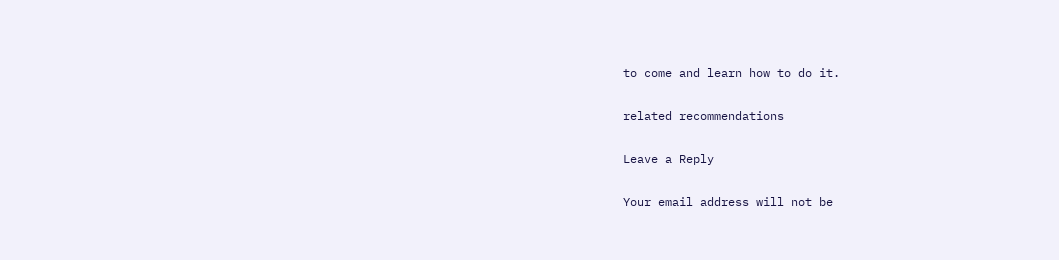to come and learn how to do it.

related recommendations

Leave a Reply

Your email address will not be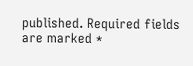published. Required fields are marked *